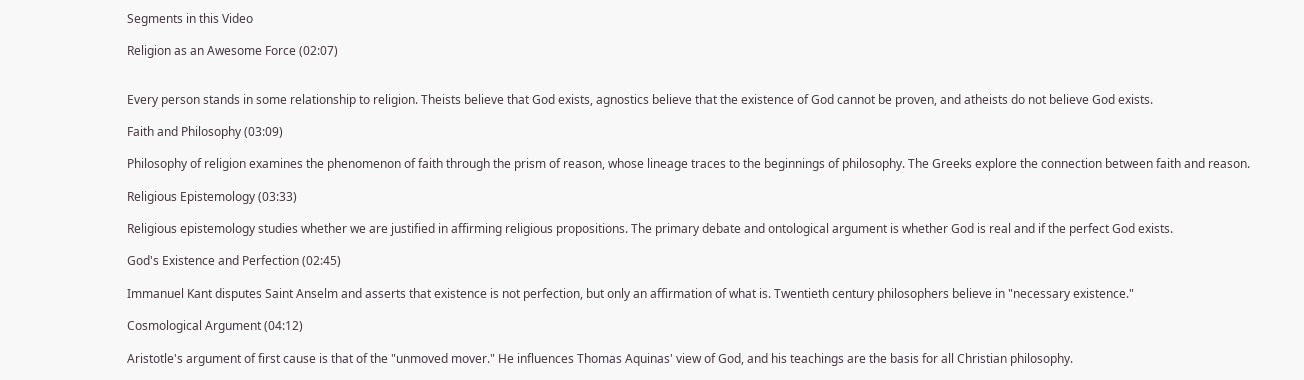Segments in this Video

Religion as an Awesome Force (02:07)


Every person stands in some relationship to religion. Theists believe that God exists, agnostics believe that the existence of God cannot be proven, and atheists do not believe God exists.

Faith and Philosophy (03:09)

Philosophy of religion examines the phenomenon of faith through the prism of reason, whose lineage traces to the beginnings of philosophy. The Greeks explore the connection between faith and reason.

Religious Epistemology (03:33)

Religious epistemology studies whether we are justified in affirming religious propositions. The primary debate and ontological argument is whether God is real and if the perfect God exists.

God's Existence and Perfection (02:45)

Immanuel Kant disputes Saint Anselm and asserts that existence is not perfection, but only an affirmation of what is. Twentieth century philosophers believe in "necessary existence."

Cosmological Argument (04:12)

Aristotle's argument of first cause is that of the "unmoved mover." He influences Thomas Aquinas' view of God, and his teachings are the basis for all Christian philosophy.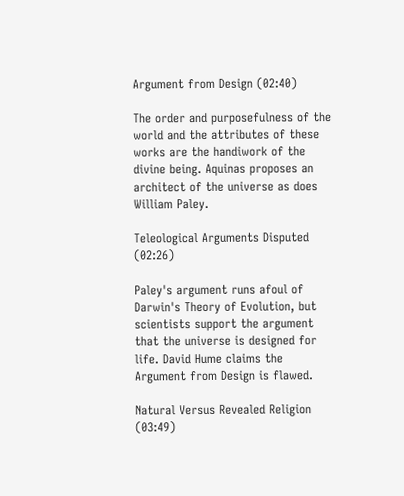Argument from Design (02:40)

The order and purposefulness of the world and the attributes of these works are the handiwork of the divine being. Aquinas proposes an architect of the universe as does William Paley.

Teleological Arguments Disputed (02:26)

Paley's argument runs afoul of Darwin's Theory of Evolution, but scientists support the argument that the universe is designed for life. David Hume claims the Argument from Design is flawed.

Natural Versus Revealed Religion (03:49)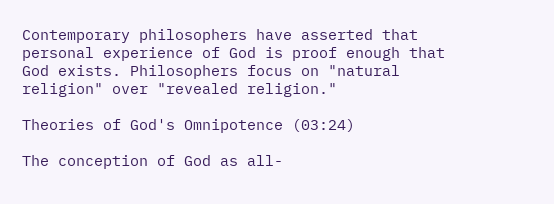Contemporary philosophers have asserted that personal experience of God is proof enough that God exists. Philosophers focus on "natural religion" over "revealed religion."

Theories of God's Omnipotence (03:24)

The conception of God as all-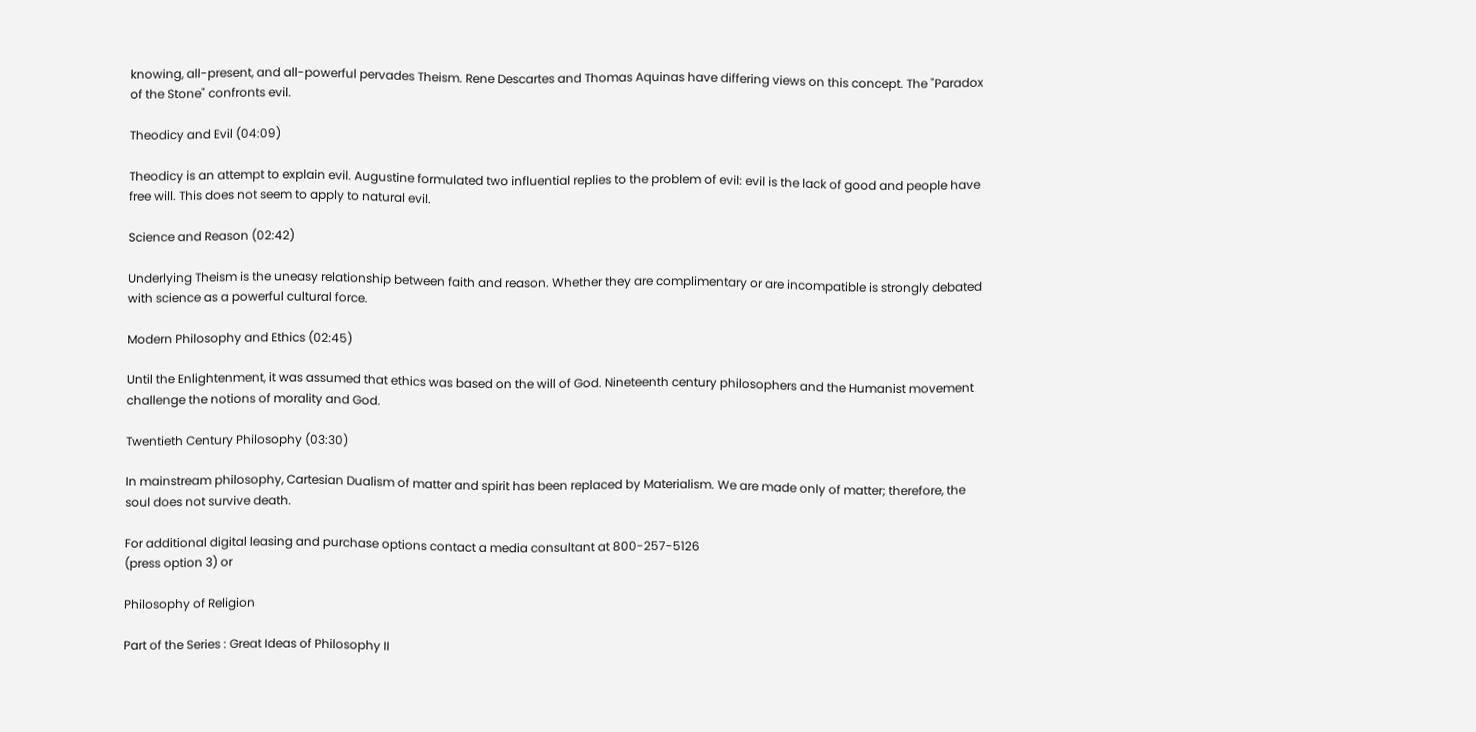knowing, all-present, and all-powerful pervades Theism. Rene Descartes and Thomas Aquinas have differing views on this concept. The "Paradox of the Stone" confronts evil.

Theodicy and Evil (04:09)

Theodicy is an attempt to explain evil. Augustine formulated two influential replies to the problem of evil: evil is the lack of good and people have free will. This does not seem to apply to natural evil.

Science and Reason (02:42)

Underlying Theism is the uneasy relationship between faith and reason. Whether they are complimentary or are incompatible is strongly debated with science as a powerful cultural force.

Modern Philosophy and Ethics (02:45)

Until the Enlightenment, it was assumed that ethics was based on the will of God. Nineteenth century philosophers and the Humanist movement challenge the notions of morality and God.

Twentieth Century Philosophy (03:30)

In mainstream philosophy, Cartesian Dualism of matter and spirit has been replaced by Materialism. We are made only of matter; therefore, the soul does not survive death.

For additional digital leasing and purchase options contact a media consultant at 800-257-5126
(press option 3) or

Philosophy of Religion

Part of the Series : Great Ideas of Philosophy II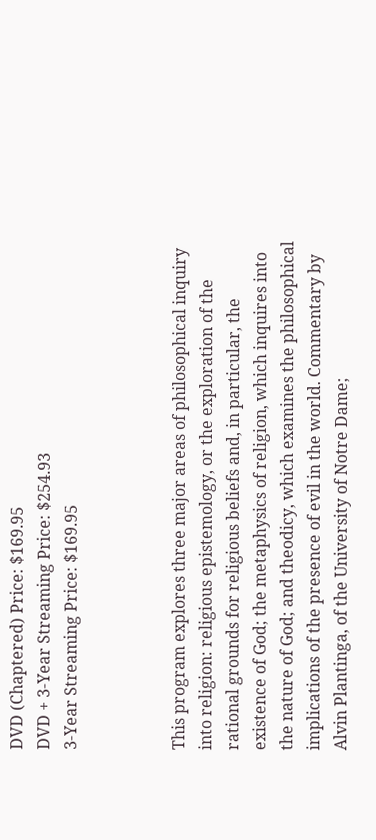DVD (Chaptered) Price: $169.95
DVD + 3-Year Streaming Price: $254.93
3-Year Streaming Price: $169.95



This program explores three major areas of philosophical inquiry into religion: religious epistemology, or the exploration of the rational grounds for religious beliefs and, in particular, the existence of God; the metaphysics of religion, which inquires into the nature of God; and theodicy, which examines the philosophical implications of the presence of evil in the world. Commentary by Alvin Plantinga, of the University of Notre Dame;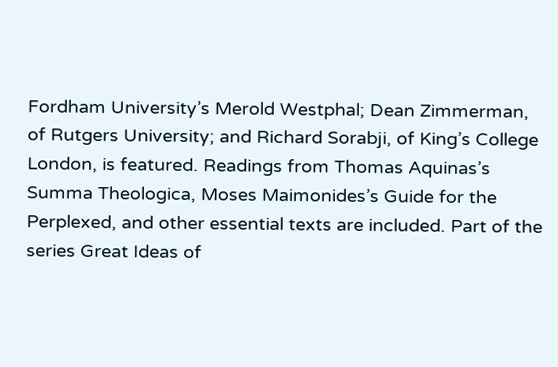Fordham University’s Merold Westphal; Dean Zimmerman, of Rutgers University; and Richard Sorabji, of King’s College London, is featured. Readings from Thomas Aquinas’s Summa Theologica, Moses Maimonides’s Guide for the Perplexed, and other essential texts are included. Part of the series Great Ideas of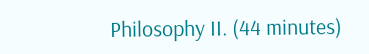Philosophy II. (44 minutes)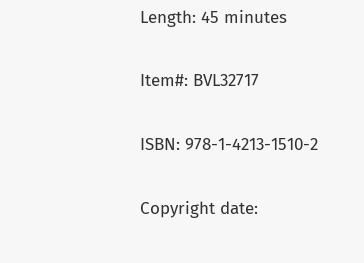Length: 45 minutes

Item#: BVL32717

ISBN: 978-1-4213-1510-2

Copyright date: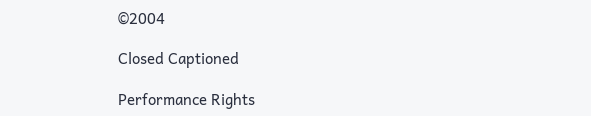©2004

Closed Captioned

Performance Rights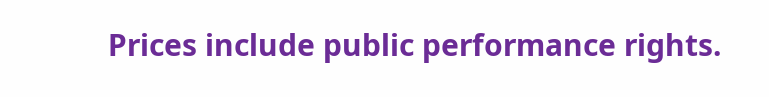Prices include public performance rights.